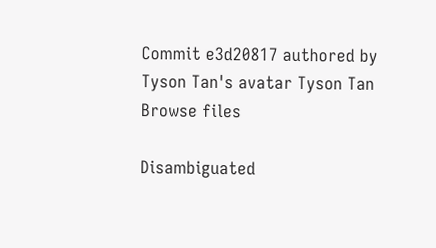Commit e3d20817 authored by Tyson Tan's avatar Tyson Tan
Browse files

Disambiguated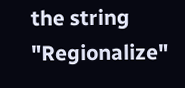the string "Regionalize"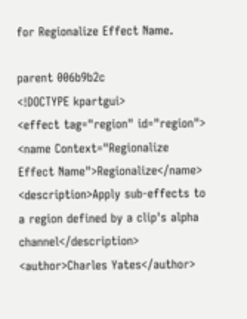for Regionalize Effect Name.

parent 006b9b2c
<!DOCTYPE kpartgui>
<effect tag="region" id="region">
<name Context="Regionalize Effect Name">Regionalize</name>
<description>Apply sub-effects to a region defined by a clip's alpha channel</description>
<author>Charles Yates</author>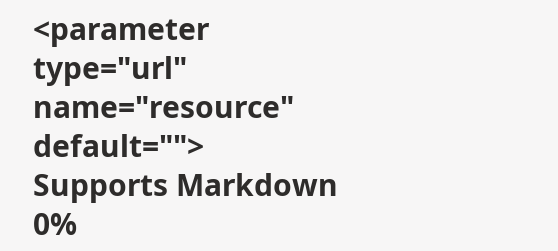<parameter type="url" name="resource" default="">
Supports Markdown
0%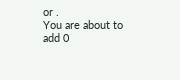or .
You are about to add 0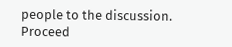people to the discussion. Proceed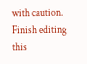with caution.
Finish editing this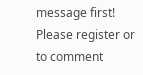message first!
Please register or to comment